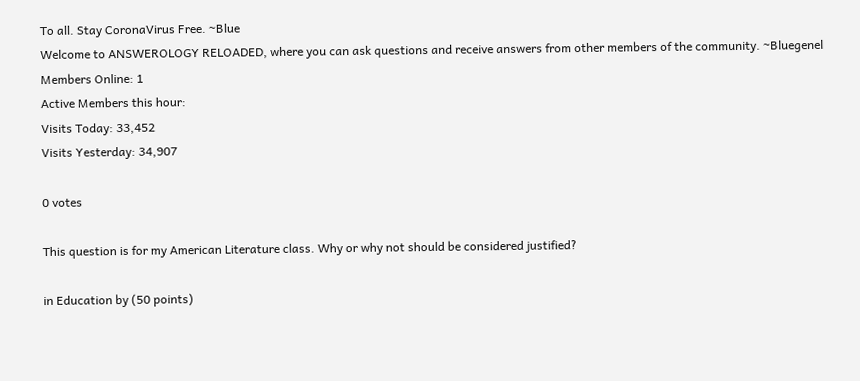To all. Stay CoronaVirus Free. ~Blue
Welcome to ANSWEROLOGY RELOADED, where you can ask questions and receive answers from other members of the community. ~Bluegenel
Members Online: 1
Active Members this hour:
Visits Today: 33,452
Visits Yesterday: 34,907

0 votes

This question is for my American Literature class. Why or why not should be considered justified?

in Education by (50 points)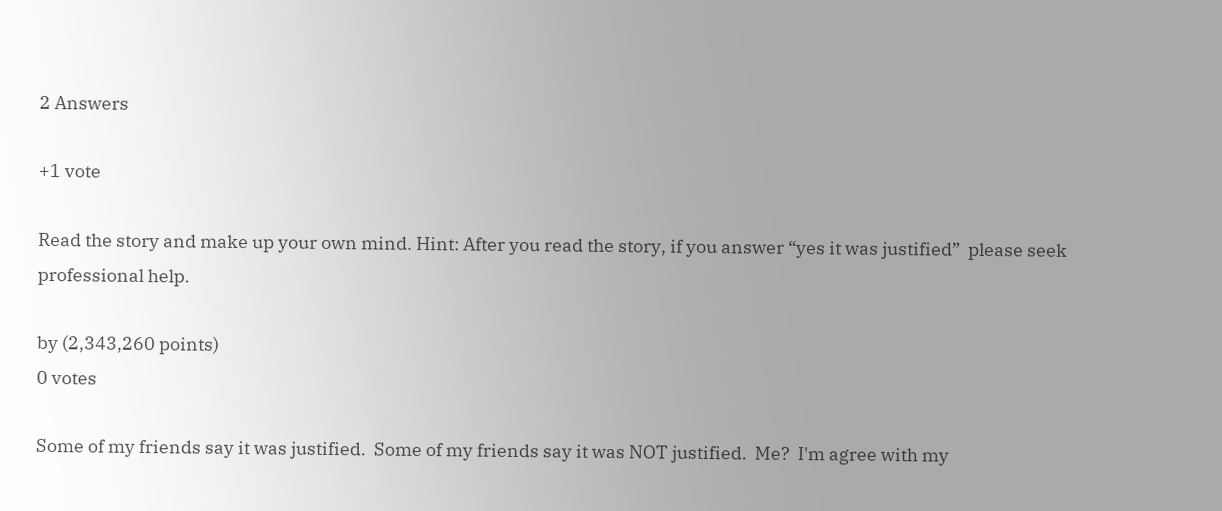2 Answers

+1 vote

Read the story and make up your own mind. Hint: After you read the story, if you answer “yes it was justified”  please seek professional help.

by (2,343,260 points)
0 votes

Some of my friends say it was justified.  Some of my friends say it was NOT justified.  Me?  I'm agree with my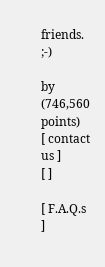friends.  ;-)

by (746,560 points)
[ contact us ]
[ ]

[ F.A.Q.s ]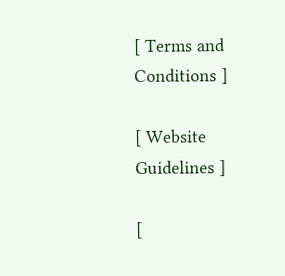[ Terms and Conditions ]

[ Website Guidelines ]

[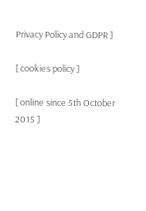Privacy Policy and GDPR ]

[ cookies policy ]

[ online since 5th October 2015 ]